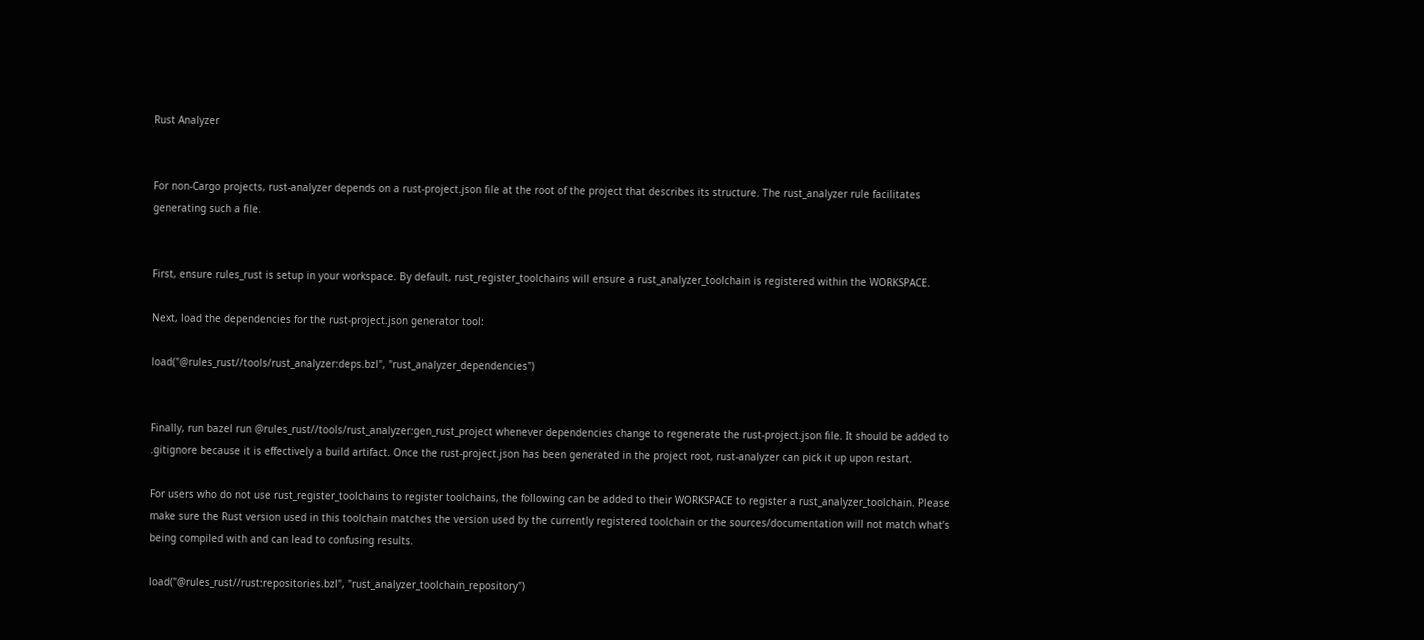Rust Analyzer


For non-Cargo projects, rust-analyzer depends on a rust-project.json file at the root of the project that describes its structure. The rust_analyzer rule facilitates generating such a file.


First, ensure rules_rust is setup in your workspace. By default, rust_register_toolchains will ensure a rust_analyzer_toolchain is registered within the WORKSPACE.

Next, load the dependencies for the rust-project.json generator tool:

load("@rules_rust//tools/rust_analyzer:deps.bzl", "rust_analyzer_dependencies")


Finally, run bazel run @rules_rust//tools/rust_analyzer:gen_rust_project whenever dependencies change to regenerate the rust-project.json file. It should be added to .gitignore because it is effectively a build artifact. Once the rust-project.json has been generated in the project root, rust-analyzer can pick it up upon restart.

For users who do not use rust_register_toolchains to register toolchains, the following can be added to their WORKSPACE to register a rust_analyzer_toolchain. Please make sure the Rust version used in this toolchain matches the version used by the currently registered toolchain or the sources/documentation will not match what’s being compiled with and can lead to confusing results.

load("@rules_rust//rust:repositories.bzl", "rust_analyzer_toolchain_repository")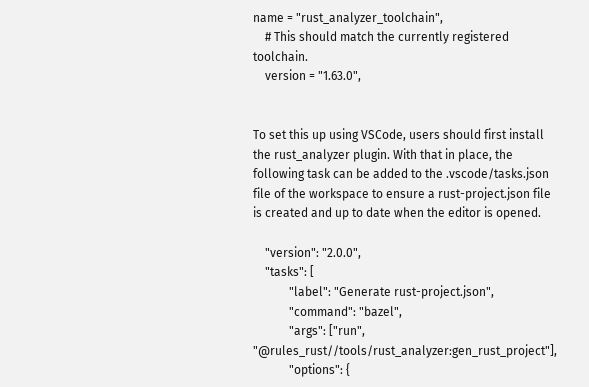name = "rust_analyzer_toolchain",
    # This should match the currently registered toolchain.
    version = "1.63.0",


To set this up using VSCode, users should first install the rust_analyzer plugin. With that in place, the following task can be added to the .vscode/tasks.json file of the workspace to ensure a rust-project.json file is created and up to date when the editor is opened.

    "version": "2.0.0",
    "tasks": [
            "label": "Generate rust-project.json",
            "command": "bazel",
            "args": ["run", "@rules_rust//tools/rust_analyzer:gen_rust_project"],
            "options": {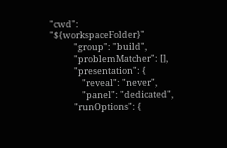"cwd": "${workspaceFolder}"
            "group": "build",
            "problemMatcher": [],
            "presentation": {
                "reveal": "never",
                "panel": "dedicated",
            "runOptions": {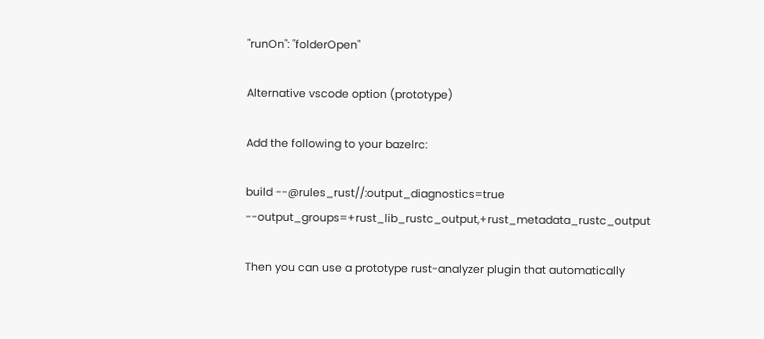"runOn": "folderOpen"

Alternative vscode option (prototype)

Add the following to your bazelrc:

build --@rules_rust//:output_diagnostics=true --output_groups=+rust_lib_rustc_output,+rust_metadata_rustc_output

Then you can use a prototype rust-analyzer plugin that automatically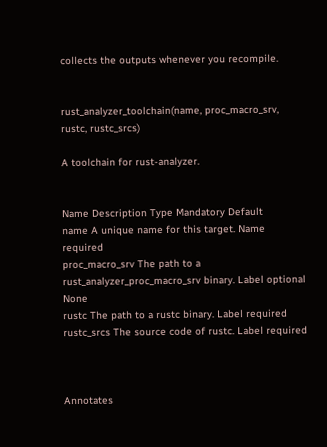collects the outputs whenever you recompile.


rust_analyzer_toolchain(name, proc_macro_srv, rustc, rustc_srcs)

A toolchain for rust-analyzer.


Name Description Type Mandatory Default
name A unique name for this target. Name required
proc_macro_srv The path to a rust_analyzer_proc_macro_srv binary. Label optional None
rustc The path to a rustc binary. Label required
rustc_srcs The source code of rustc. Label required



Annotates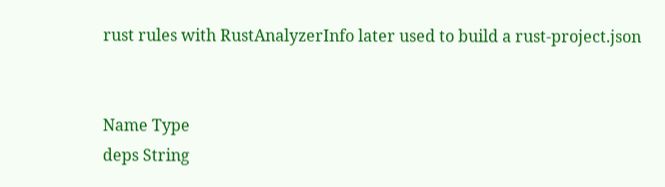rust rules with RustAnalyzerInfo later used to build a rust-project.json


Name Type
deps String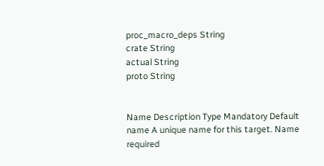proc_macro_deps String
crate String
actual String
proto String


Name Description Type Mandatory Default
name A unique name for this target. Name required